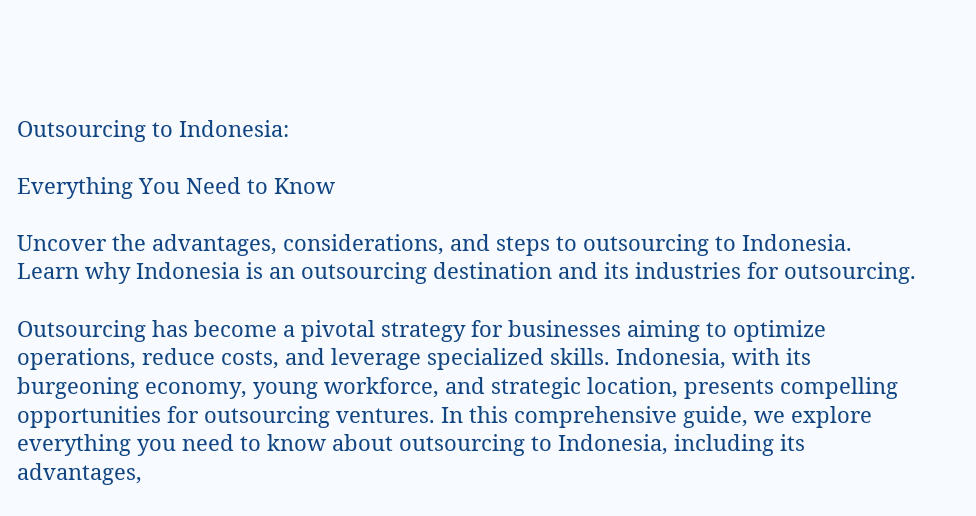Outsourcing to Indonesia:

Everything You Need to Know

Uncover the advantages, considerations, and steps to outsourcing to Indonesia. Learn why Indonesia is an outsourcing destination and its industries for outsourcing.

Outsourcing has become a pivotal strategy for businesses aiming to optimize operations, reduce costs, and leverage specialized skills. Indonesia, with its burgeoning economy, young workforce, and strategic location, presents compelling opportunities for outsourcing ventures. In this comprehensive guide, we explore everything you need to know about outsourcing to Indonesia, including its advantages,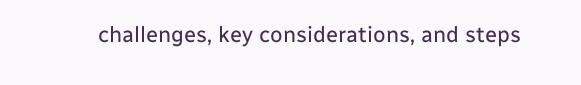challenges, key considerations, and steps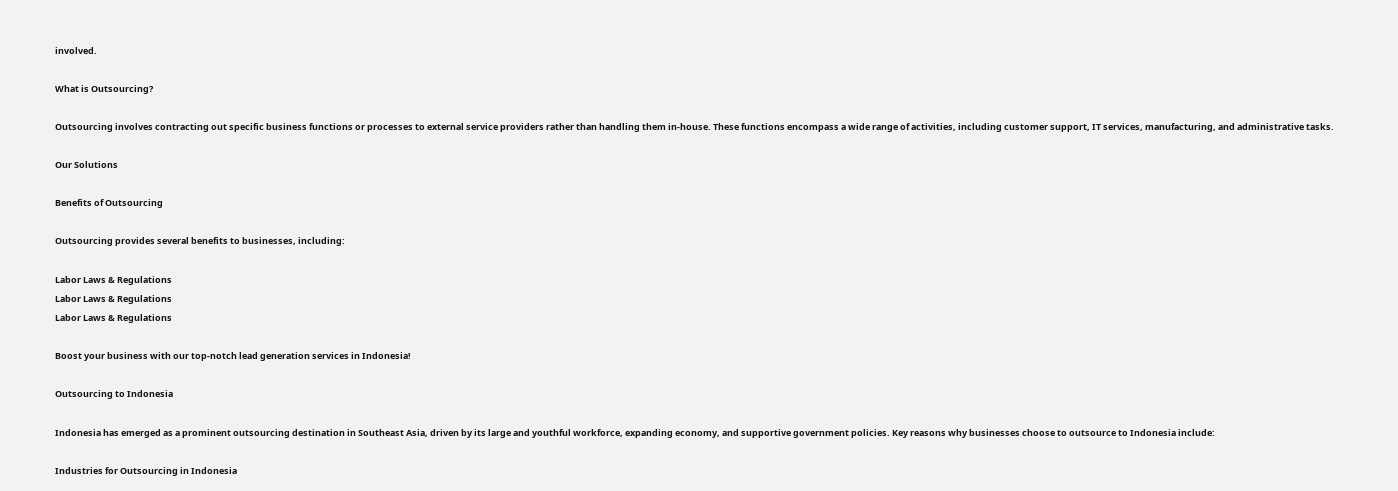involved.

What is Outsourcing?

Outsourcing involves contracting out specific business functions or processes to external service providers rather than handling them in-house. These functions encompass a wide range of activities, including customer support, IT services, manufacturing, and administrative tasks.

Our Solutions

Benefits of Outsourcing

Outsourcing provides several benefits to businesses, including:

Labor Laws & Regulations
Labor Laws & Regulations
Labor Laws & Regulations

Boost your business with our top-notch lead generation services in Indonesia!

Outsourcing to Indonesia

Indonesia has emerged as a prominent outsourcing destination in Southeast Asia, driven by its large and youthful workforce, expanding economy, and supportive government policies. Key reasons why businesses choose to outsource to Indonesia include:

Industries for Outsourcing in Indonesia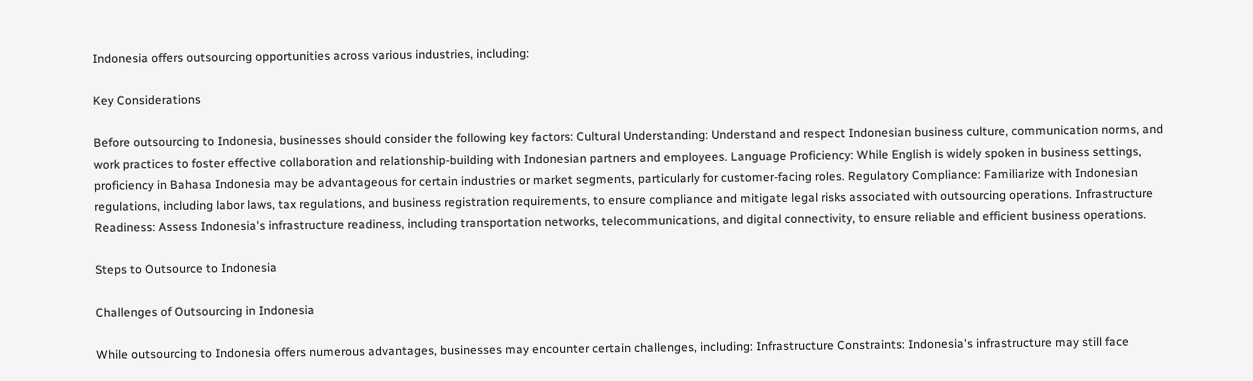Indonesia offers outsourcing opportunities across various industries, including:

Key Considerations

Before outsourcing to Indonesia, businesses should consider the following key factors: Cultural Understanding: Understand and respect Indonesian business culture, communication norms, and work practices to foster effective collaboration and relationship-building with Indonesian partners and employees. Language Proficiency: While English is widely spoken in business settings, proficiency in Bahasa Indonesia may be advantageous for certain industries or market segments, particularly for customer-facing roles. Regulatory Compliance: Familiarize with Indonesian regulations, including labor laws, tax regulations, and business registration requirements, to ensure compliance and mitigate legal risks associated with outsourcing operations. Infrastructure Readiness: Assess Indonesia's infrastructure readiness, including transportation networks, telecommunications, and digital connectivity, to ensure reliable and efficient business operations.

Steps to Outsource to Indonesia

Challenges of Outsourcing in Indonesia

While outsourcing to Indonesia offers numerous advantages, businesses may encounter certain challenges, including: Infrastructure Constraints: Indonesia's infrastructure may still face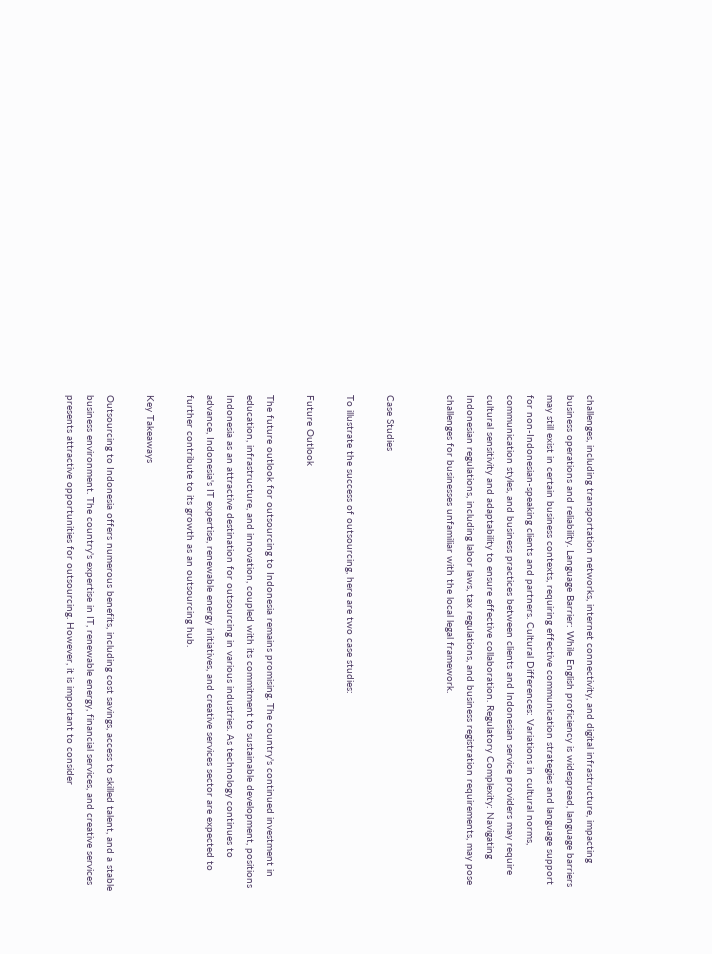challenges, including transportation networks, internet connectivity, and digital infrastructure, impacting business operations and reliability. Language Barrier: While English proficiency is widespread, language barriers may still exist in certain business contexts, requiring effective communication strategies and language support for non-Indonesian-speaking clients and partners. Cultural Differences: Variations in cultural norms, communication styles, and business practices between clients and Indonesian service providers may require cultural sensitivity and adaptability to ensure effective collaboration. Regulatory Complexity: Navigating Indonesian regulations, including labor laws, tax regulations, and business registration requirements, may pose challenges for businesses unfamiliar with the local legal framework.


Case Studies

To illustrate the success of outsourcing, here are two case studies:

Future Outlook

The future outlook for outsourcing to Indonesia remains promising. The country's continued investment in education, infrastructure, and innovation, coupled with its commitment to sustainable development, positions Indonesia as an attractive destination for outsourcing in various industries. As technology continues to advance, Indonesia's IT expertise, renewable energy initiatives, and creative services sector are expected to further contribute to its growth as an outsourcing hub.

Key Takeaways

Outsourcing to Indonesia offers numerous benefits, including cost savings, access to skilled talent, and a stable business environment. The country's expertise in IT, renewable energy, financial services, and creative services presents attractive opportunities for outsourcing. However, it is important to consider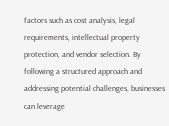factors such as cost analysis, legal requirements, intellectual property protection, and vendor selection. By following a structured approach and addressing potential challenges, businesses can leverage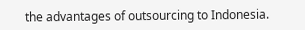the advantages of outsourcing to Indonesia.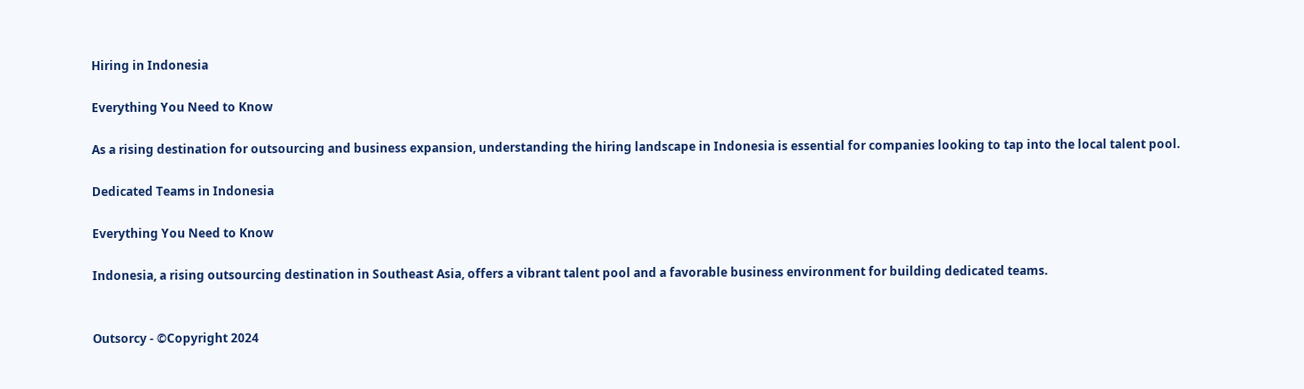Hiring in Indonesia

Everything You Need to Know

As a rising destination for outsourcing and business expansion, understanding the hiring landscape in Indonesia is essential for companies looking to tap into the local talent pool.

Dedicated Teams in Indonesia

Everything You Need to Know

Indonesia, a rising outsourcing destination in Southeast Asia, offers a vibrant talent pool and a favorable business environment for building dedicated teams.


Outsorcy - ©Copyright 2024